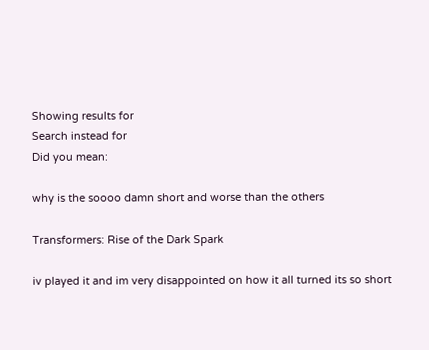Showing results for
Search instead for
Did you mean:

why is the soooo damn short and worse than the others

Transformers: Rise of the Dark Spark

iv played it and im very disappointed on how it all turned its so short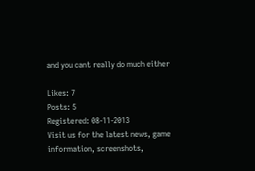and you cant really do much either

Likes: 7
Posts: 5
Registered: 08-11-2013
Visit us for the latest news, game information, screenshots,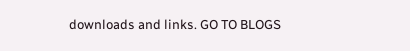downloads and links. GO TO BLOGS